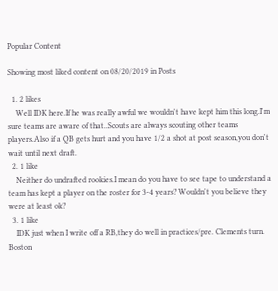Popular Content

Showing most liked content on 08/20/2019 in Posts

  1. 2 likes
    Well IDK here.If he was really awful we wouldn't have kept him this long.I'm sure teams are aware of that..Scouts are always scouting other teams players.Also if a QB gets hurt and you have 1/2 a shot at post season,you don't wait until next draft.
  2. 1 like
    Neither do undrafted rookies.I mean do you have to see tape to understand a team has kept a player on the roster for 3-4 years? Wouldn't you believe they were at least ok?
  3. 1 like
    IDK just when I write off a RB,they do well in practices/pre. Clements turn. Boston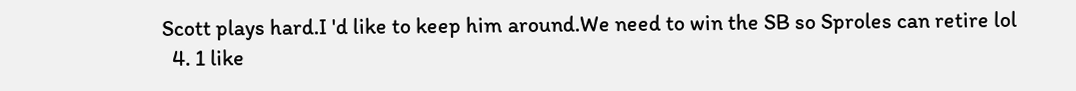Scott plays hard.I 'd like to keep him around.We need to win the SB so Sproles can retire lol
  4. 1 like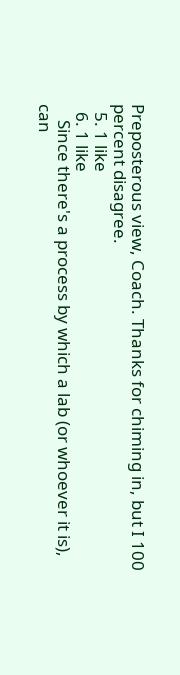Preposterous view, Coach. Thanks for chiming in, but I 100 percent disagree.
  5. 1 like
  6. 1 like
    Since there's a process by which a lab (or whoever it is), can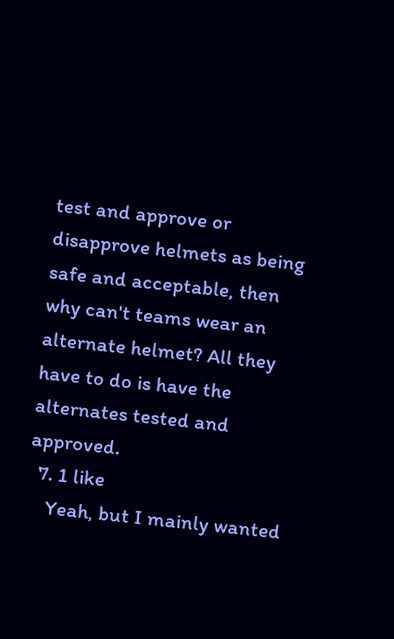test and approve or disapprove helmets as being safe and acceptable, then why can't teams wear an alternate helmet? All they have to do is have the alternates tested and approved.
  7. 1 like
    Yeah, but I mainly wanted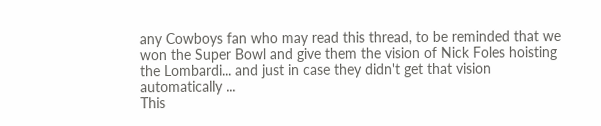any Cowboys fan who may read this thread, to be reminded that we won the Super Bowl and give them the vision of Nick Foles hoisting the Lombardi... and just in case they didn't get that vision automatically ...
This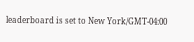leaderboard is set to New York/GMT-04:00